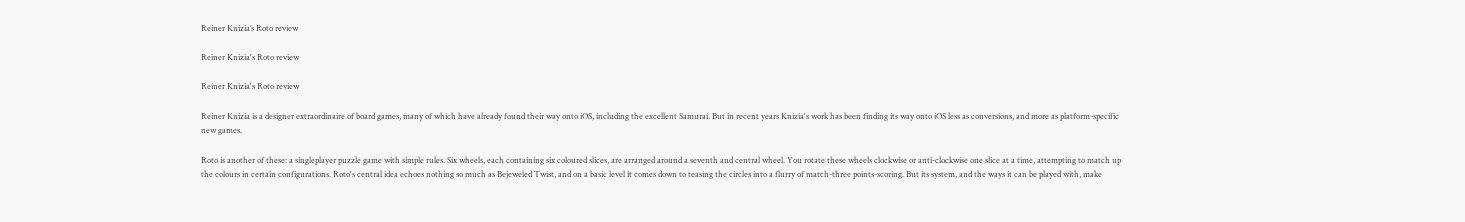Reiner Knizia’s Roto review

Reiner Knizia's Roto review

Reiner Knizia's Roto review

Reiner Knizia is a designer extraordinaire of board games, many of which have already found their way onto iOS, including the excellent Samurai. But in recent years Knizia's work has been finding its way onto iOS less as conversions, and more as platform-specific new games.

Roto is another of these: a singleplayer puzzle game with simple rules. Six wheels, each containing six coloured slices, are arranged around a seventh and central wheel. You rotate these wheels clockwise or anti-clockwise one slice at a time, attempting to match up the colours in certain configurations. Roto's central idea echoes nothing so much as Bejeweled Twist, and on a basic level it comes down to teasing the circles into a flurry of match-three points-scoring. But its system, and the ways it can be played with, make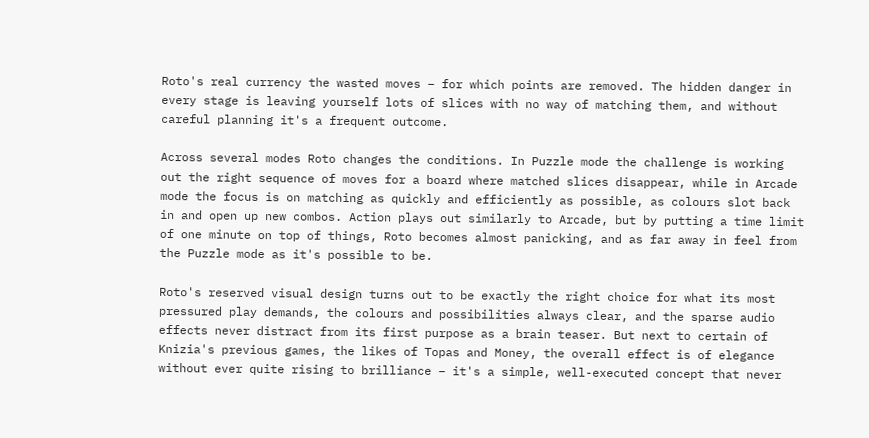Roto's real currency the wasted moves – for which points are removed. The hidden danger in every stage is leaving yourself lots of slices with no way of matching them, and without careful planning it's a frequent outcome.

Across several modes Roto changes the conditions. In Puzzle mode the challenge is working out the right sequence of moves for a board where matched slices disappear, while in Arcade mode the focus is on matching as quickly and efficiently as possible, as colours slot back in and open up new combos. Action plays out similarly to Arcade, but by putting a time limit of one minute on top of things, Roto becomes almost panicking, and as far away in feel from the Puzzle mode as it's possible to be.

Roto's reserved visual design turns out to be exactly the right choice for what its most pressured play demands, the colours and possibilities always clear, and the sparse audio effects never distract from its first purpose as a brain teaser. But next to certain of Knizia's previous games, the likes of Topas and Money, the overall effect is of elegance without ever quite rising to brilliance – it's a simple, well-executed concept that never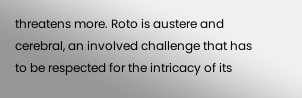threatens more. Roto is austere and cerebral, an involved challenge that has to be respected for the intricacy of its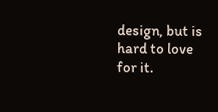design, but is hard to love for it.